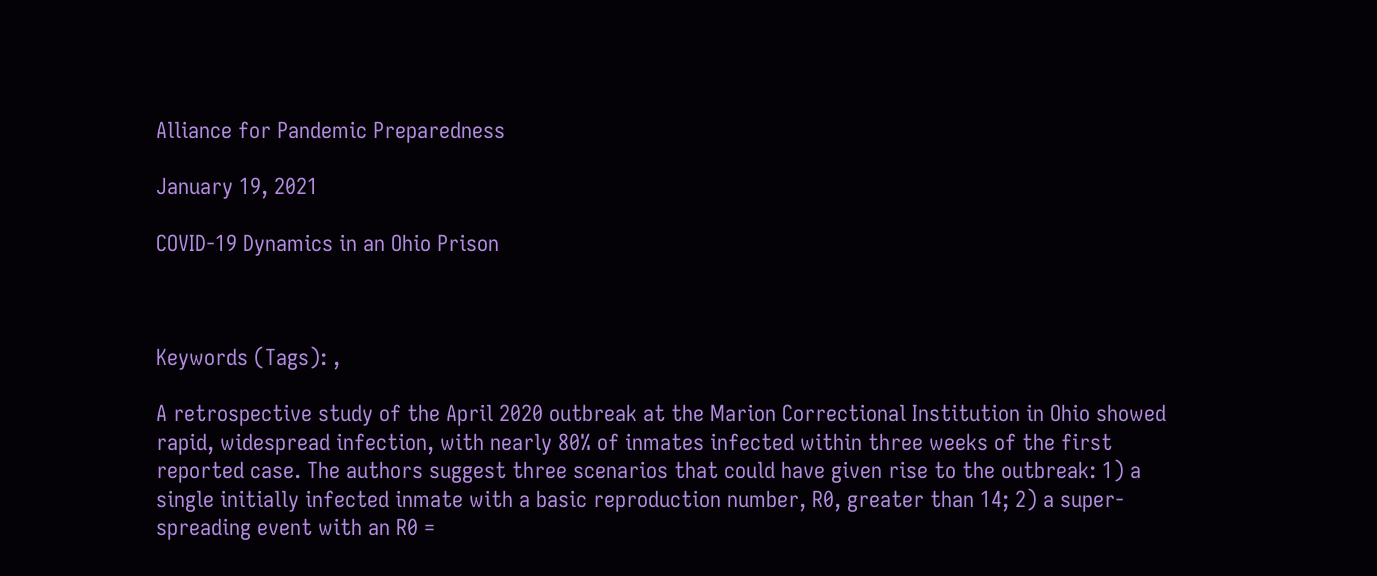Alliance for Pandemic Preparedness

January 19, 2021

COVID-19 Dynamics in an Ohio Prison



Keywords (Tags): ,

A retrospective study of the April 2020 outbreak at the Marion Correctional Institution in Ohio showed rapid, widespread infection, with nearly 80% of inmates infected within three weeks of the first reported case. The authors suggest three scenarios that could have given rise to the outbreak: 1) a single initially infected inmate with a basic reproduction number, R0, greater than 14; 2) a super-spreading event with an R0 =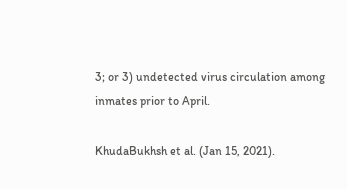3; or 3) undetected virus circulation among inmates prior to April.

KhudaBukhsh et al. (Jan 15, 2021).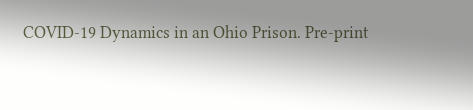COVID-19 Dynamics in an Ohio Prison. Pre-print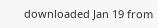downloaded Jan 19 from